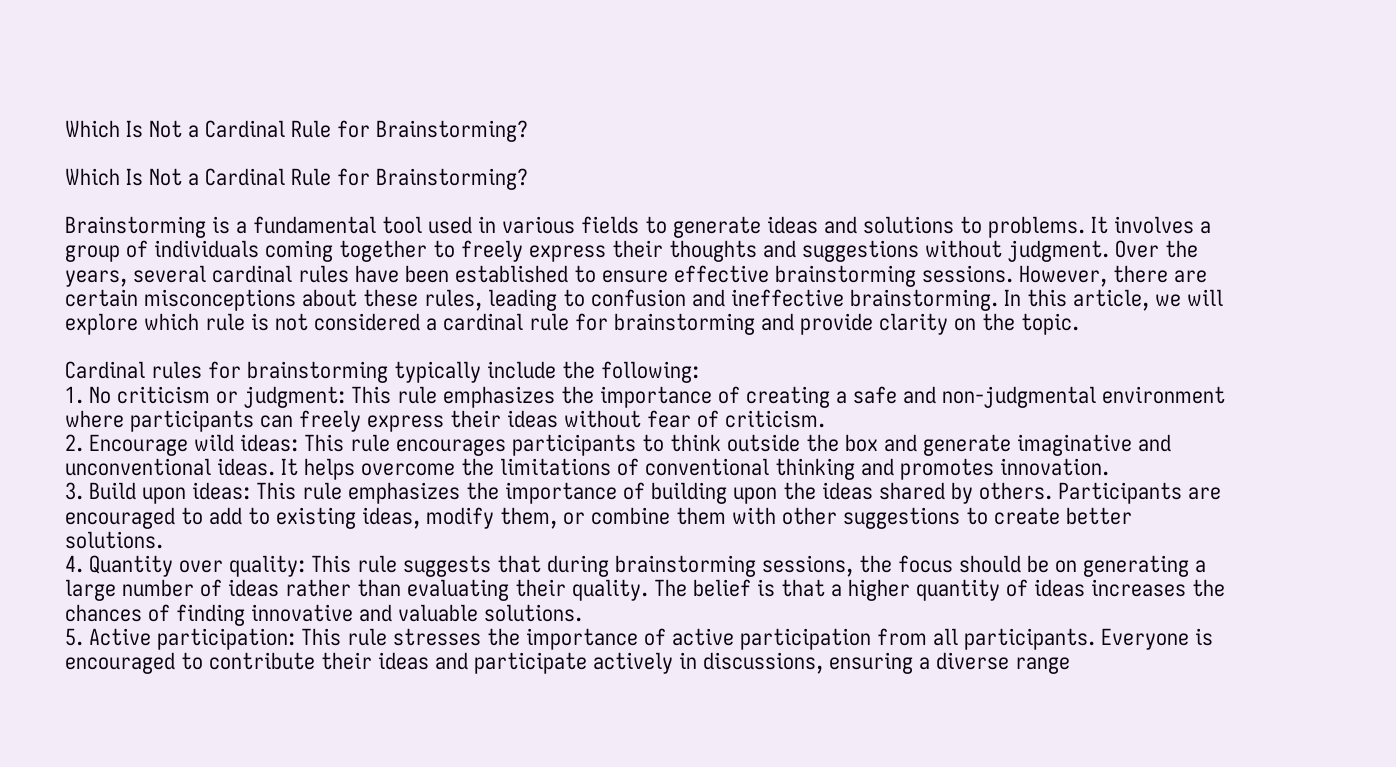Which Is Not a Cardinal Rule for Brainstorming?

Which Is Not a Cardinal Rule for Brainstorming?

Brainstorming is a fundamental tool used in various fields to generate ideas and solutions to problems. It involves a group of individuals coming together to freely express their thoughts and suggestions without judgment. Over the years, several cardinal rules have been established to ensure effective brainstorming sessions. However, there are certain misconceptions about these rules, leading to confusion and ineffective brainstorming. In this article, we will explore which rule is not considered a cardinal rule for brainstorming and provide clarity on the topic.

Cardinal rules for brainstorming typically include the following:
1. No criticism or judgment: This rule emphasizes the importance of creating a safe and non-judgmental environment where participants can freely express their ideas without fear of criticism.
2. Encourage wild ideas: This rule encourages participants to think outside the box and generate imaginative and unconventional ideas. It helps overcome the limitations of conventional thinking and promotes innovation.
3. Build upon ideas: This rule emphasizes the importance of building upon the ideas shared by others. Participants are encouraged to add to existing ideas, modify them, or combine them with other suggestions to create better solutions.
4. Quantity over quality: This rule suggests that during brainstorming sessions, the focus should be on generating a large number of ideas rather than evaluating their quality. The belief is that a higher quantity of ideas increases the chances of finding innovative and valuable solutions.
5. Active participation: This rule stresses the importance of active participation from all participants. Everyone is encouraged to contribute their ideas and participate actively in discussions, ensuring a diverse range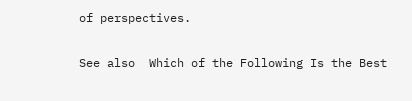of perspectives.

See also  Which of the Following Is the Best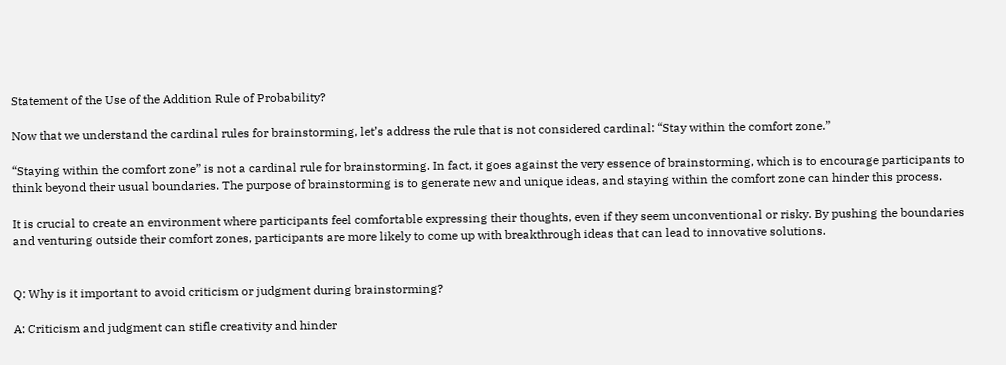Statement of the Use of the Addition Rule of Probability?

Now that we understand the cardinal rules for brainstorming, let’s address the rule that is not considered cardinal: “Stay within the comfort zone.”

“Staying within the comfort zone” is not a cardinal rule for brainstorming. In fact, it goes against the very essence of brainstorming, which is to encourage participants to think beyond their usual boundaries. The purpose of brainstorming is to generate new and unique ideas, and staying within the comfort zone can hinder this process.

It is crucial to create an environment where participants feel comfortable expressing their thoughts, even if they seem unconventional or risky. By pushing the boundaries and venturing outside their comfort zones, participants are more likely to come up with breakthrough ideas that can lead to innovative solutions.


Q: Why is it important to avoid criticism or judgment during brainstorming?

A: Criticism and judgment can stifle creativity and hinder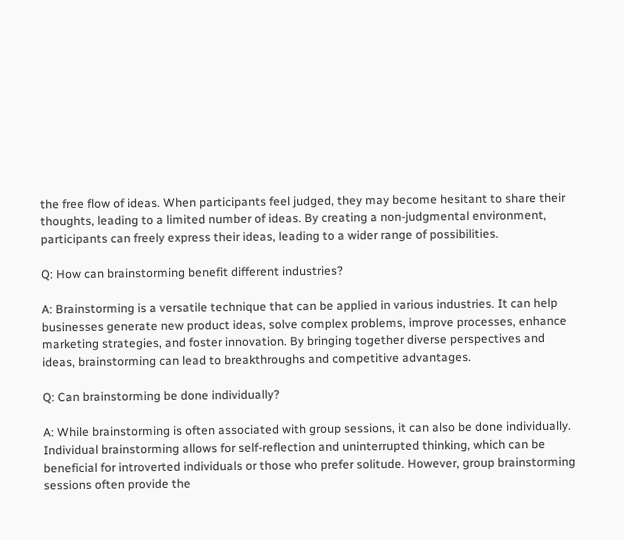the free flow of ideas. When participants feel judged, they may become hesitant to share their thoughts, leading to a limited number of ideas. By creating a non-judgmental environment, participants can freely express their ideas, leading to a wider range of possibilities.

Q: How can brainstorming benefit different industries?

A: Brainstorming is a versatile technique that can be applied in various industries. It can help businesses generate new product ideas, solve complex problems, improve processes, enhance marketing strategies, and foster innovation. By bringing together diverse perspectives and ideas, brainstorming can lead to breakthroughs and competitive advantages.

Q: Can brainstorming be done individually?

A: While brainstorming is often associated with group sessions, it can also be done individually. Individual brainstorming allows for self-reflection and uninterrupted thinking, which can be beneficial for introverted individuals or those who prefer solitude. However, group brainstorming sessions often provide the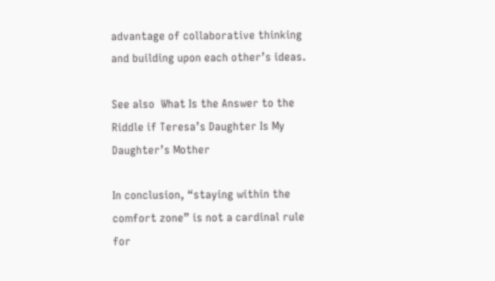advantage of collaborative thinking and building upon each other’s ideas.

See also  What Is the Answer to the Riddle if Teresa’s Daughter Is My Daughter’s Mother

In conclusion, “staying within the comfort zone” is not a cardinal rule for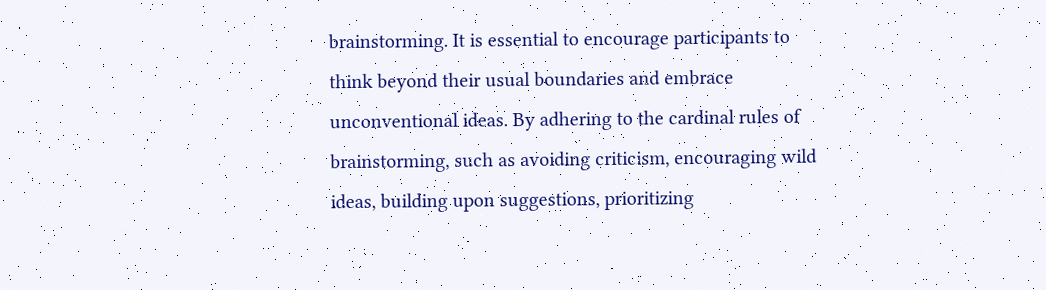brainstorming. It is essential to encourage participants to think beyond their usual boundaries and embrace unconventional ideas. By adhering to the cardinal rules of brainstorming, such as avoiding criticism, encouraging wild ideas, building upon suggestions, prioritizing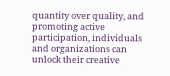quantity over quality, and promoting active participation, individuals and organizations can unlock their creative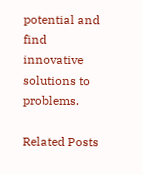potential and find innovative solutions to problems.

Related Posts